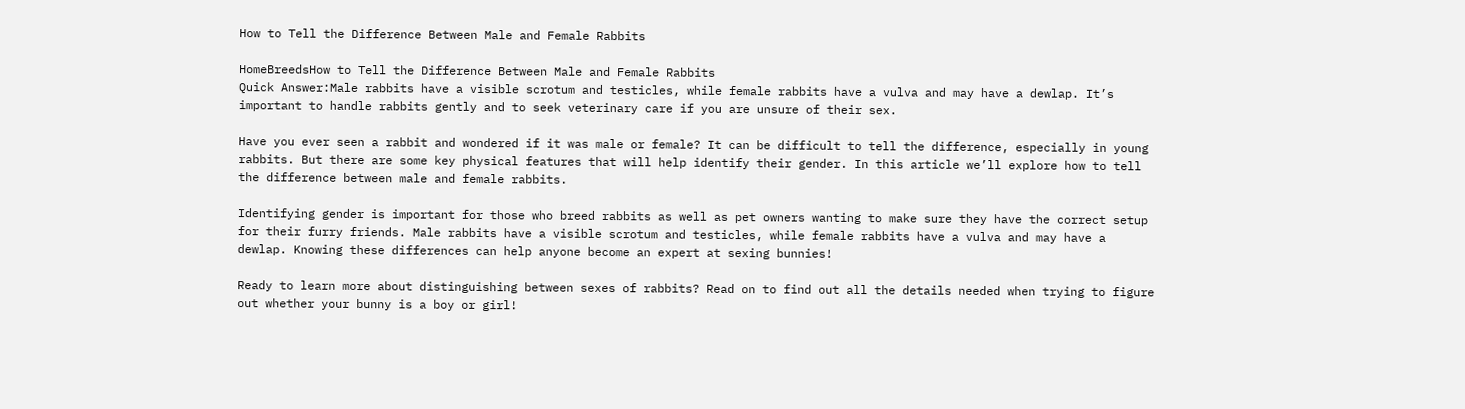How to Tell the Difference Between Male and Female Rabbits

HomeBreedsHow to Tell the Difference Between Male and Female Rabbits
Quick Answer:Male rabbits have a visible scrotum and testicles, while female rabbits have a vulva and may have a dewlap. It’s important to handle rabbits gently and to seek veterinary care if you are unsure of their sex.

Have you ever seen a rabbit and wondered if it was male or female? It can be difficult to tell the difference, especially in young rabbits. But there are some key physical features that will help identify their gender. In this article we’ll explore how to tell the difference between male and female rabbits.

Identifying gender is important for those who breed rabbits as well as pet owners wanting to make sure they have the correct setup for their furry friends. Male rabbits have a visible scrotum and testicles, while female rabbits have a vulva and may have a dewlap. Knowing these differences can help anyone become an expert at sexing bunnies!

Ready to learn more about distinguishing between sexes of rabbits? Read on to find out all the details needed when trying to figure out whether your bunny is a boy or girl!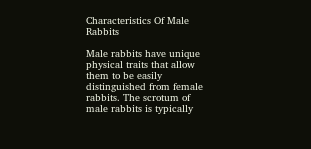Characteristics Of Male Rabbits

Male rabbits have unique physical traits that allow them to be easily distinguished from female rabbits. The scrotum of male rabbits is typically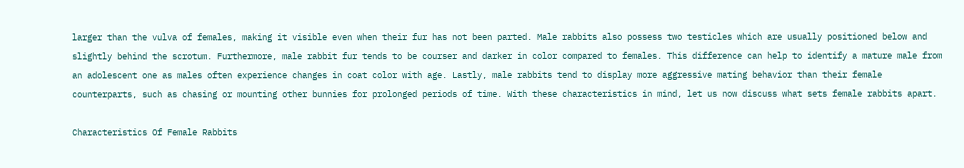larger than the vulva of females, making it visible even when their fur has not been parted. Male rabbits also possess two testicles which are usually positioned below and slightly behind the scrotum. Furthermore, male rabbit fur tends to be courser and darker in color compared to females. This difference can help to identify a mature male from an adolescent one as males often experience changes in coat color with age. Lastly, male rabbits tend to display more aggressive mating behavior than their female counterparts, such as chasing or mounting other bunnies for prolonged periods of time. With these characteristics in mind, let us now discuss what sets female rabbits apart.

Characteristics Of Female Rabbits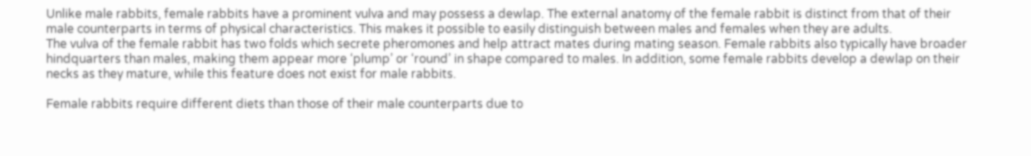Unlike male rabbits, female rabbits have a prominent vulva and may possess a dewlap. The external anatomy of the female rabbit is distinct from that of their male counterparts in terms of physical characteristics. This makes it possible to easily distinguish between males and females when they are adults.
The vulva of the female rabbit has two folds which secrete pheromones and help attract mates during mating season. Female rabbits also typically have broader hindquarters than males, making them appear more ‘plump’ or ‘round’ in shape compared to males. In addition, some female rabbits develop a dewlap on their necks as they mature, while this feature does not exist for male rabbits.

Female rabbits require different diets than those of their male counterparts due to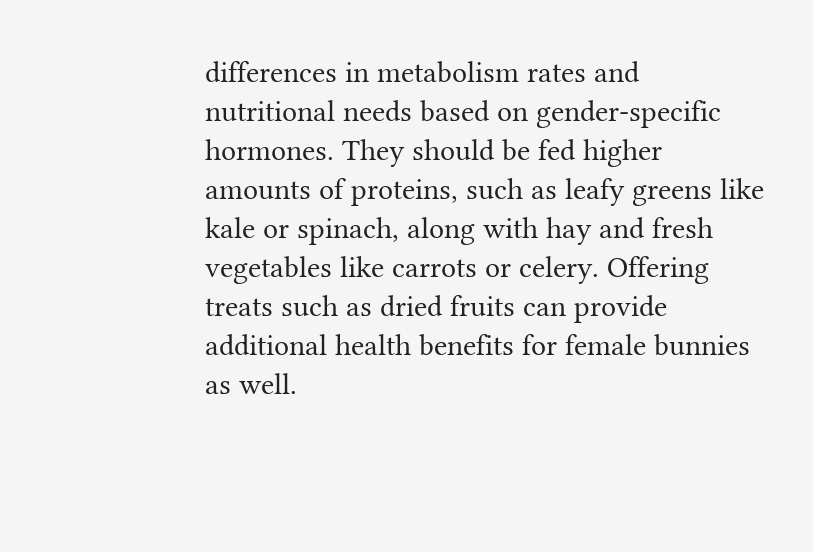differences in metabolism rates and nutritional needs based on gender-specific hormones. They should be fed higher amounts of proteins, such as leafy greens like kale or spinach, along with hay and fresh vegetables like carrots or celery. Offering treats such as dried fruits can provide additional health benefits for female bunnies as well.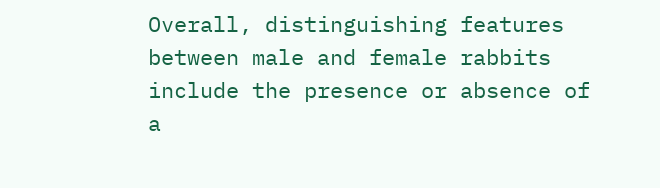Overall, distinguishing features between male and female rabbits include the presence or absence of a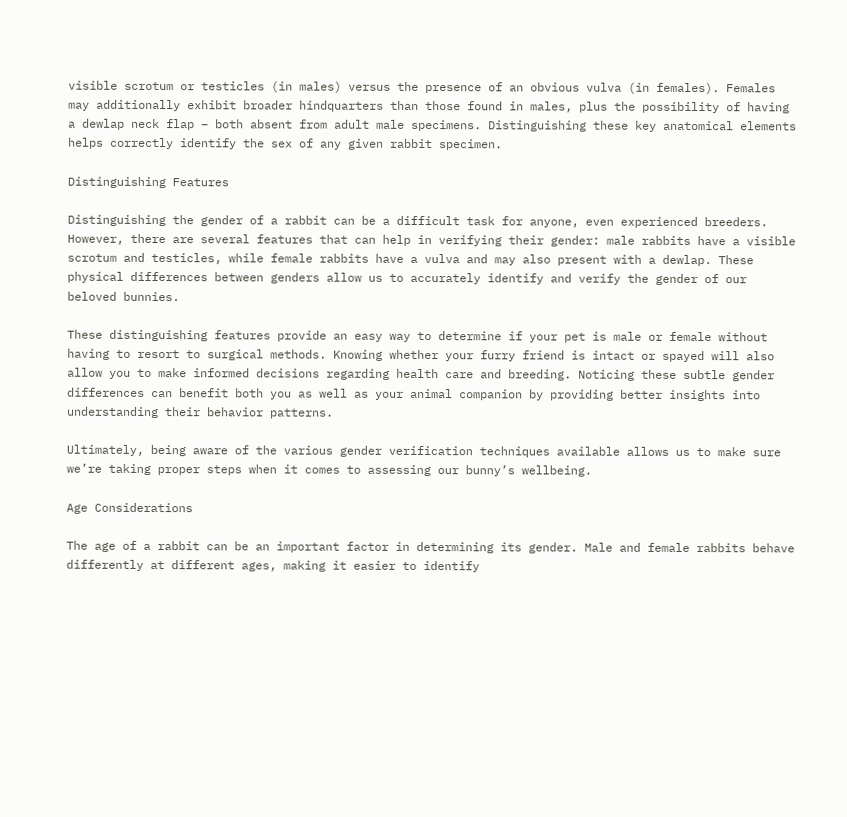visible scrotum or testicles (in males) versus the presence of an obvious vulva (in females). Females may additionally exhibit broader hindquarters than those found in males, plus the possibility of having a dewlap neck flap – both absent from adult male specimens. Distinguishing these key anatomical elements helps correctly identify the sex of any given rabbit specimen.

Distinguishing Features

Distinguishing the gender of a rabbit can be a difficult task for anyone, even experienced breeders. However, there are several features that can help in verifying their gender: male rabbits have a visible scrotum and testicles, while female rabbits have a vulva and may also present with a dewlap. These physical differences between genders allow us to accurately identify and verify the gender of our beloved bunnies.

These distinguishing features provide an easy way to determine if your pet is male or female without having to resort to surgical methods. Knowing whether your furry friend is intact or spayed will also allow you to make informed decisions regarding health care and breeding. Noticing these subtle gender differences can benefit both you as well as your animal companion by providing better insights into understanding their behavior patterns.

Ultimately, being aware of the various gender verification techniques available allows us to make sure we’re taking proper steps when it comes to assessing our bunny’s wellbeing.

Age Considerations

The age of a rabbit can be an important factor in determining its gender. Male and female rabbits behave differently at different ages, making it easier to identify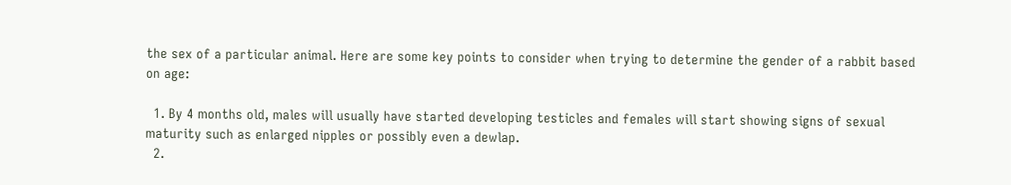the sex of a particular animal. Here are some key points to consider when trying to determine the gender of a rabbit based on age:

  1. By 4 months old, males will usually have started developing testicles and females will start showing signs of sexual maturity such as enlarged nipples or possibly even a dewlap.
  2.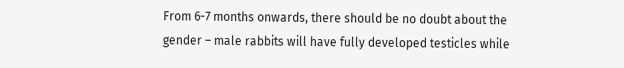From 6-7 months onwards, there should be no doubt about the gender – male rabbits will have fully developed testicles while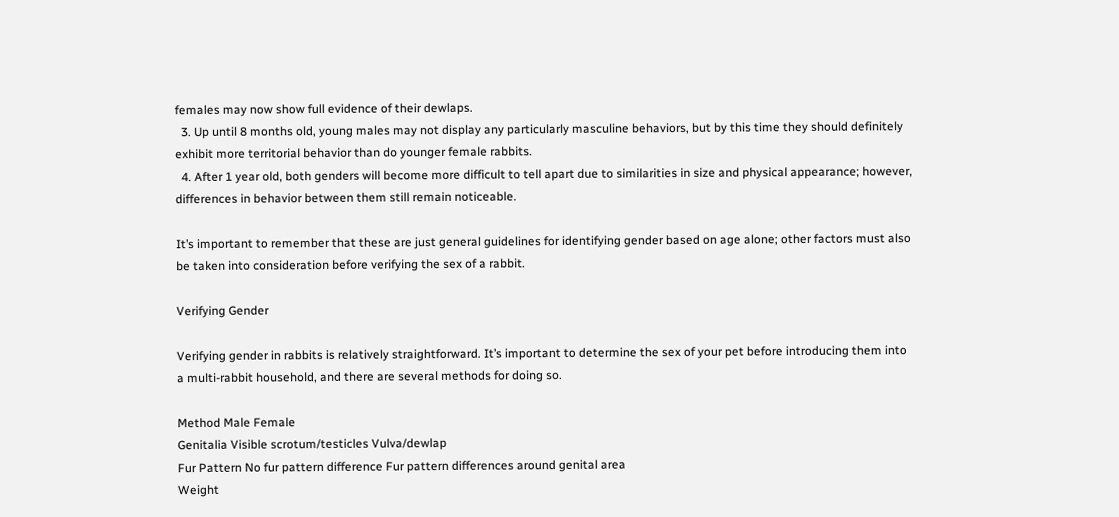females may now show full evidence of their dewlaps.
  3. Up until 8 months old, young males may not display any particularly masculine behaviors, but by this time they should definitely exhibit more territorial behavior than do younger female rabbits.
  4. After 1 year old, both genders will become more difficult to tell apart due to similarities in size and physical appearance; however, differences in behavior between them still remain noticeable.

It’s important to remember that these are just general guidelines for identifying gender based on age alone; other factors must also be taken into consideration before verifying the sex of a rabbit.

Verifying Gender

Verifying gender in rabbits is relatively straightforward. It’s important to determine the sex of your pet before introducing them into a multi-rabbit household, and there are several methods for doing so.

Method Male Female
Genitalia Visible scrotum/testicles Vulva/dewlap
Fur Pattern No fur pattern difference Fur pattern differences around genital area
Weight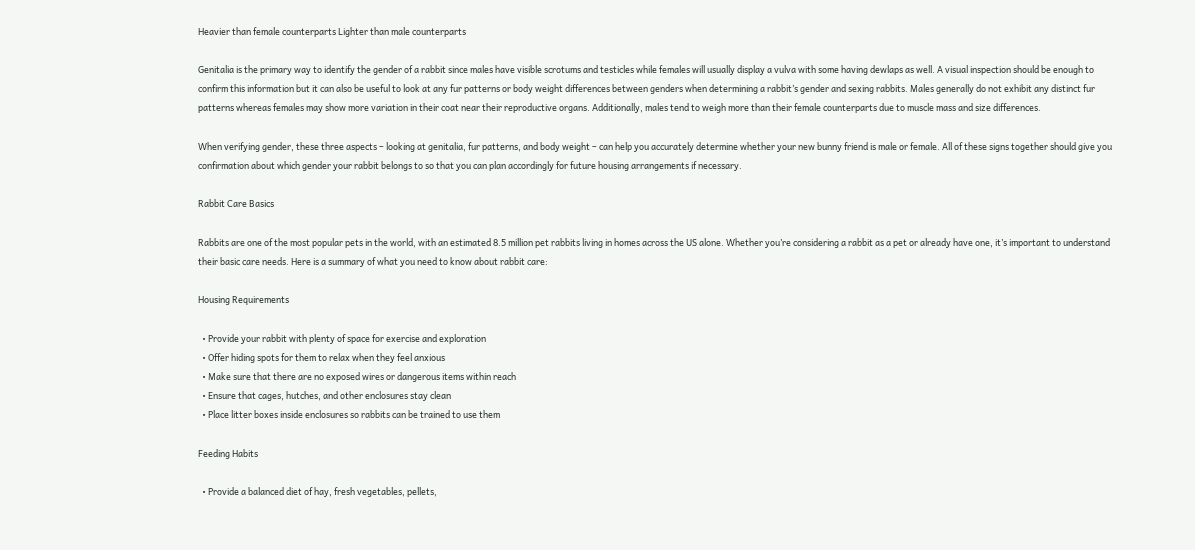Heavier than female counterparts Lighter than male counterparts

Genitalia is the primary way to identify the gender of a rabbit since males have visible scrotums and testicles while females will usually display a vulva with some having dewlaps as well. A visual inspection should be enough to confirm this information but it can also be useful to look at any fur patterns or body weight differences between genders when determining a rabbit’s gender and sexing rabbits. Males generally do not exhibit any distinct fur patterns whereas females may show more variation in their coat near their reproductive organs. Additionally, males tend to weigh more than their female counterparts due to muscle mass and size differences.

When verifying gender, these three aspects – looking at genitalia, fur patterns, and body weight – can help you accurately determine whether your new bunny friend is male or female. All of these signs together should give you confirmation about which gender your rabbit belongs to so that you can plan accordingly for future housing arrangements if necessary.

Rabbit Care Basics

Rabbits are one of the most popular pets in the world, with an estimated 8.5 million pet rabbits living in homes across the US alone. Whether you’re considering a rabbit as a pet or already have one, it’s important to understand their basic care needs. Here is a summary of what you need to know about rabbit care:

Housing Requirements

  • Provide your rabbit with plenty of space for exercise and exploration
  • Offer hiding spots for them to relax when they feel anxious
  • Make sure that there are no exposed wires or dangerous items within reach
  • Ensure that cages, hutches, and other enclosures stay clean
  • Place litter boxes inside enclosures so rabbits can be trained to use them

Feeding Habits

  • Provide a balanced diet of hay, fresh vegetables, pellets,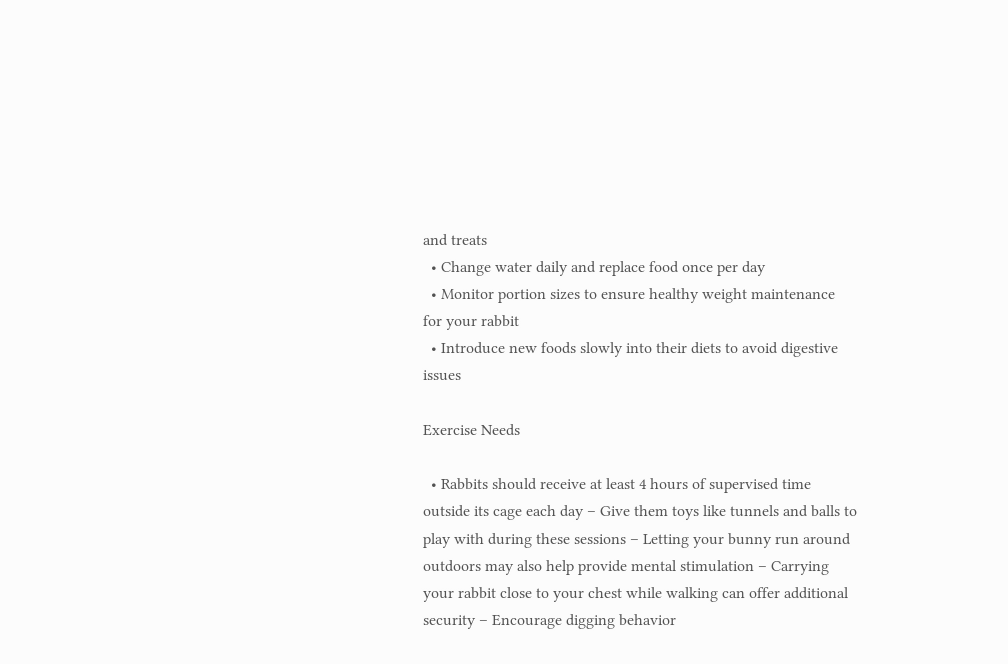and treats
  • Change water daily and replace food once per day
  • Monitor portion sizes to ensure healthy weight maintenance for your rabbit
  • Introduce new foods slowly into their diets to avoid digestive issues

Exercise Needs

  • Rabbits should receive at least 4 hours of supervised time outside its cage each day – Give them toys like tunnels and balls to play with during these sessions – Letting your bunny run around outdoors may also help provide mental stimulation – Carrying your rabbit close to your chest while walking can offer additional security – Encourage digging behavior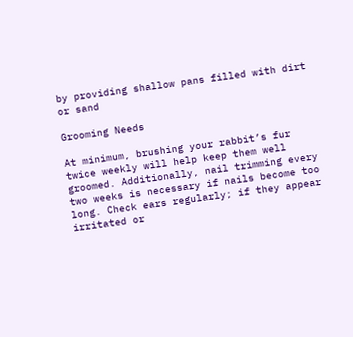by providing shallow pans filled with dirt or sand

Grooming Needs

At minimum, brushing your rabbit’s fur twice weekly will help keep them well groomed. Additionally, nail trimming every two weeks is necessary if nails become too long. Check ears regularly; if they appear irritated or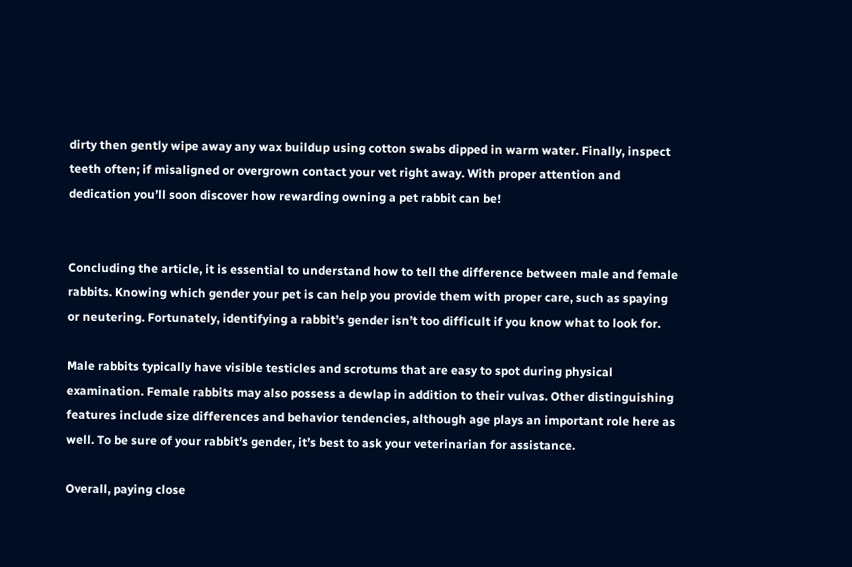dirty then gently wipe away any wax buildup using cotton swabs dipped in warm water. Finally, inspect teeth often; if misaligned or overgrown contact your vet right away. With proper attention and dedication you’ll soon discover how rewarding owning a pet rabbit can be!


Concluding the article, it is essential to understand how to tell the difference between male and female rabbits. Knowing which gender your pet is can help you provide them with proper care, such as spaying or neutering. Fortunately, identifying a rabbit’s gender isn’t too difficult if you know what to look for.

Male rabbits typically have visible testicles and scrotums that are easy to spot during physical examination. Female rabbits may also possess a dewlap in addition to their vulvas. Other distinguishing features include size differences and behavior tendencies, although age plays an important role here as well. To be sure of your rabbit’s gender, it’s best to ask your veterinarian for assistance.

Overall, paying close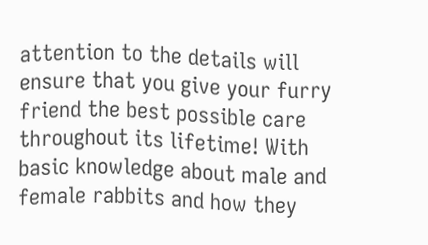attention to the details will ensure that you give your furry friend the best possible care throughout its lifetime! With basic knowledge about male and female rabbits and how they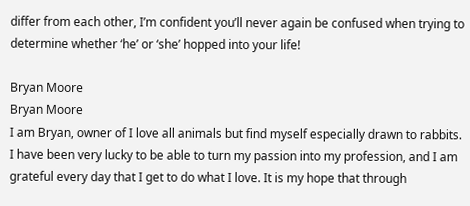differ from each other, I’m confident you’ll never again be confused when trying to determine whether ‘he’ or ‘she’ hopped into your life!

Bryan Moore
Bryan Moore
I am Bryan, owner of I love all animals but find myself especially drawn to rabbits. I have been very lucky to be able to turn my passion into my profession, and I am grateful every day that I get to do what I love. It is my hope that through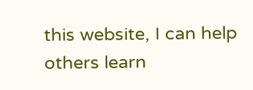this website, I can help others learn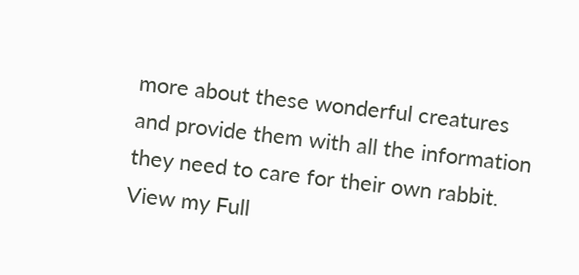more about these wonderful creatures and provide them with all the information they need to care for their own rabbit. View my Full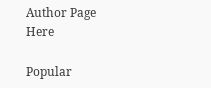Author Page Here

Popular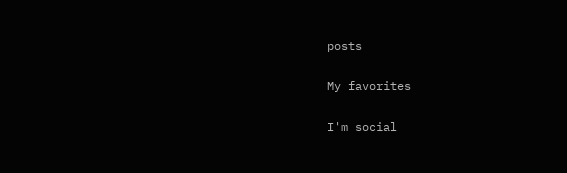posts

My favorites

I'm social